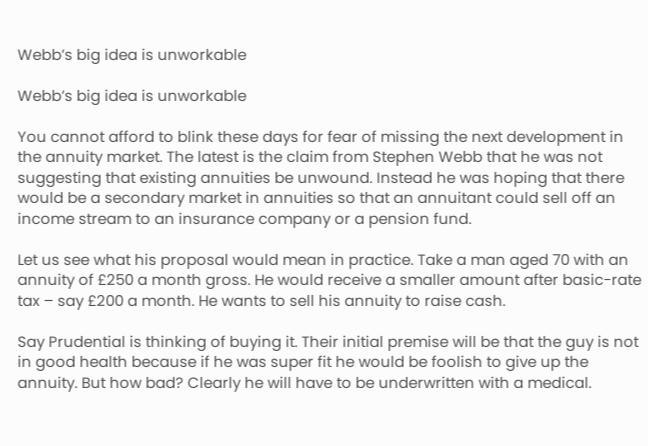Webb’s big idea is unworkable

Webb’s big idea is unworkable

You cannot afford to blink these days for fear of missing the next development in the annuity market. The latest is the claim from Stephen Webb that he was not suggesting that existing annuities be unwound. Instead he was hoping that there would be a secondary market in annuities so that an annuitant could sell off an income stream to an insurance company or a pension fund.

Let us see what his proposal would mean in practice. Take a man aged 70 with an annuity of £250 a month gross. He would receive a smaller amount after basic-rate tax – say £200 a month. He wants to sell his annuity to raise cash.

Say Prudential is thinking of buying it. Their initial premise will be that the guy is not in good health because if he was super fit he would be foolish to give up the annuity. But how bad? Clearly he will have to be underwritten with a medical.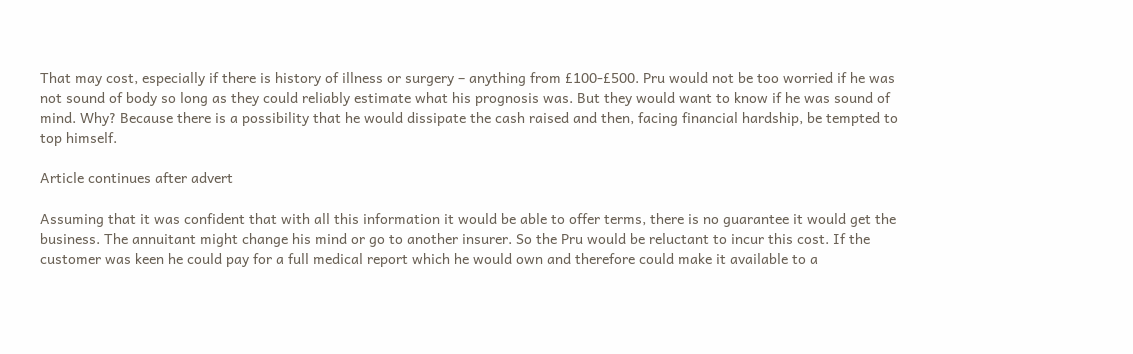That may cost, especially if there is history of illness or surgery – anything from £100-£500. Pru would not be too worried if he was not sound of body so long as they could reliably estimate what his prognosis was. But they would want to know if he was sound of mind. Why? Because there is a possibility that he would dissipate the cash raised and then, facing financial hardship, be tempted to top himself.

Article continues after advert

Assuming that it was confident that with all this information it would be able to offer terms, there is no guarantee it would get the business. The annuitant might change his mind or go to another insurer. So the Pru would be reluctant to incur this cost. If the customer was keen he could pay for a full medical report which he would own and therefore could make it available to a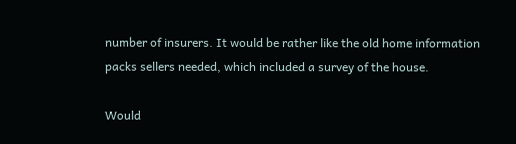number of insurers. It would be rather like the old home information packs sellers needed, which included a survey of the house.

Would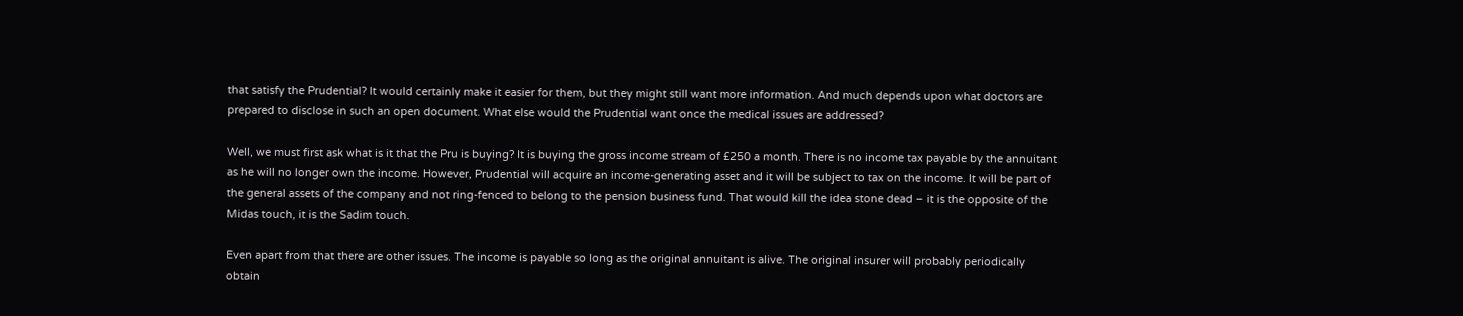that satisfy the Prudential? It would certainly make it easier for them, but they might still want more information. And much depends upon what doctors are prepared to disclose in such an open document. What else would the Prudential want once the medical issues are addressed?

Well, we must first ask what is it that the Pru is buying? It is buying the gross income stream of £250 a month. There is no income tax payable by the annuitant as he will no longer own the income. However, Prudential will acquire an income-generating asset and it will be subject to tax on the income. It will be part of the general assets of the company and not ring-fenced to belong to the pension business fund. That would kill the idea stone dead – it is the opposite of the Midas touch, it is the Sadim touch.

Even apart from that there are other issues. The income is payable so long as the original annuitant is alive. The original insurer will probably periodically obtain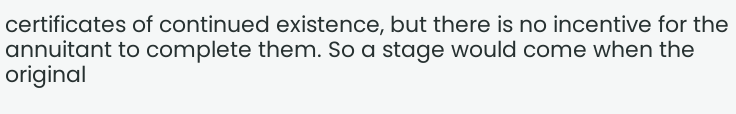certificates of continued existence, but there is no incentive for the annuitant to complete them. So a stage would come when the original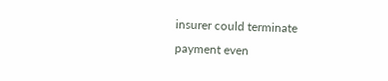insurer could terminate payment even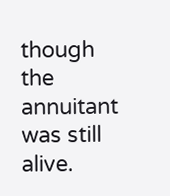though the annuitant was still alive.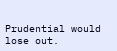Prudential would lose out.